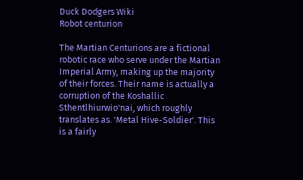Duck Dodgers Wiki
Robot centurion

The Martian Centurions are a fictional robotic race who serve under the Martian Imperial Army, making up the majority of their forces. Their name is actually a corruption of the Koshallic Sthentlhiurwio'nai, which roughly translates as. 'Metal Hive-Soldier'. This is a fairly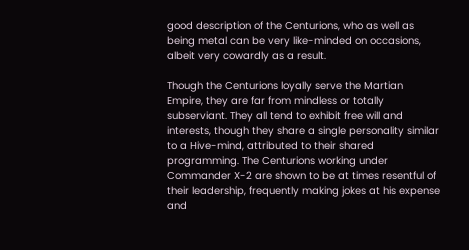good description of the Centurions, who as well as being metal can be very like-minded on occasions, albeit very cowardly as a result.

Though the Centurions loyally serve the Martian Empire, they are far from mindless or totally subserviant. They all tend to exhibit free will and interests, though they share a single personality similar to a Hive-mind, attributed to their shared programming. The Centurions working under Commander X-2 are shown to be at times resentful of their leadership, frequently making jokes at his expense and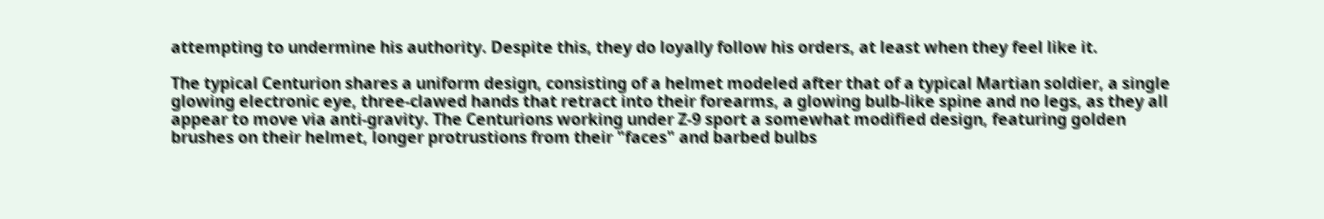attempting to undermine his authority. Despite this, they do loyally follow his orders, at least when they feel like it.

The typical Centurion shares a uniform design, consisting of a helmet modeled after that of a typical Martian soldier, a single glowing electronic eye, three-clawed hands that retract into their forearms, a glowing bulb-like spine and no legs, as they all appear to move via anti-gravity. The Centurions working under Z-9 sport a somewhat modified design, featuring golden brushes on their helmet, longer protrustions from their "faces" and barbed bulbs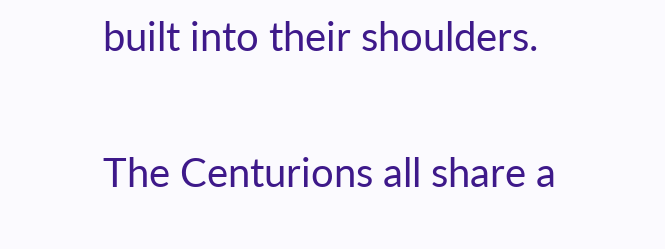built into their shoulders.

The Centurions all share a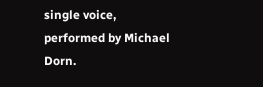single voice, performed by Michael Dorn.